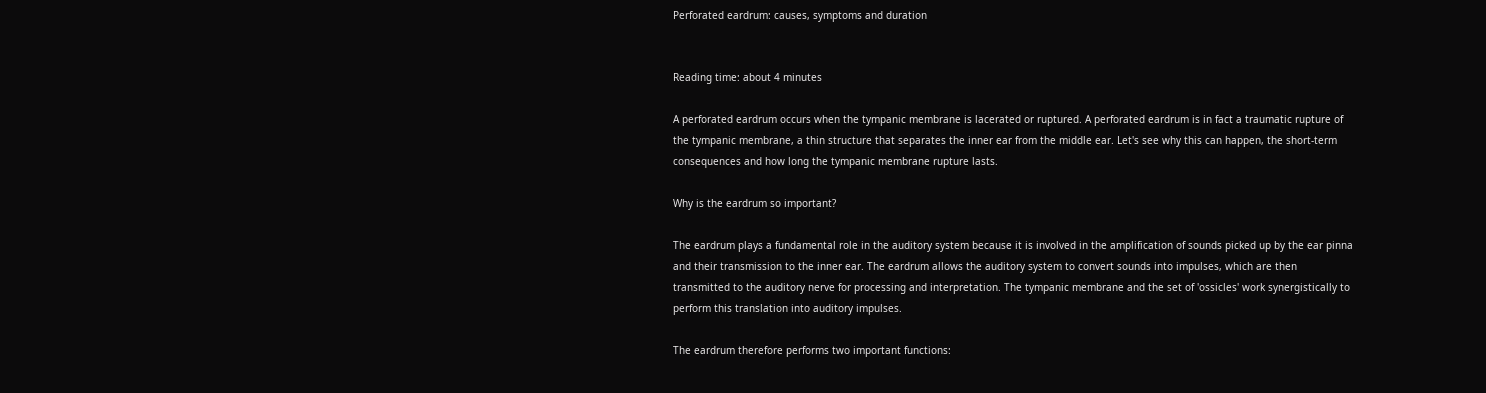Perforated eardrum: causes, symptoms and duration


Reading time: about 4 minutes

A perforated eardrum occurs when the tympanic membrane is lacerated or ruptured. A perforated eardrum is in fact a traumatic rupture of the tympanic membrane, a thin structure that separates the inner ear from the middle ear. Let's see why this can happen, the short-term consequences and how long the tympanic membrane rupture lasts.

Why is the eardrum so important?

The eardrum plays a fundamental role in the auditory system because it is involved in the amplification of sounds picked up by the ear pinna and their transmission to the inner ear. The eardrum allows the auditory system to convert sounds into impulses, which are then transmitted to the auditory nerve for processing and interpretation. The tympanic membrane and the set of 'ossicles' work synergistically to perform this translation into auditory impulses.

The eardrum therefore performs two important functions: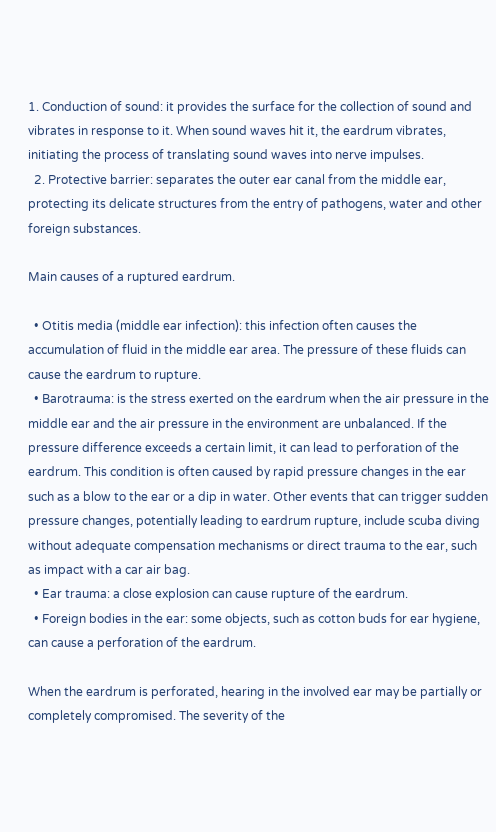1. Conduction of sound: it provides the surface for the collection of sound and vibrates in response to it. When sound waves hit it, the eardrum vibrates, initiating the process of translating sound waves into nerve impulses.
  2. Protective barrier: separates the outer ear canal from the middle ear, protecting its delicate structures from the entry of pathogens, water and other foreign substances.

Main causes of a ruptured eardrum.

  • Otitis media (middle ear infection): this infection often causes the accumulation of fluid in the middle ear area. The pressure of these fluids can cause the eardrum to rupture.
  • Barotrauma: is the stress exerted on the eardrum when the air pressure in the middle ear and the air pressure in the environment are unbalanced. If the pressure difference exceeds a certain limit, it can lead to perforation of the eardrum. This condition is often caused by rapid pressure changes in the ear such as a blow to the ear or a dip in water. Other events that can trigger sudden pressure changes, potentially leading to eardrum rupture, include scuba diving without adequate compensation mechanisms or direct trauma to the ear, such as impact with a car air bag.
  • Ear trauma: a close explosion can cause rupture of the eardrum.
  • Foreign bodies in the ear: some objects, such as cotton buds for ear hygiene, can cause a perforation of the eardrum.

When the eardrum is perforated, hearing in the involved ear may be partially or completely compromised. The severity of the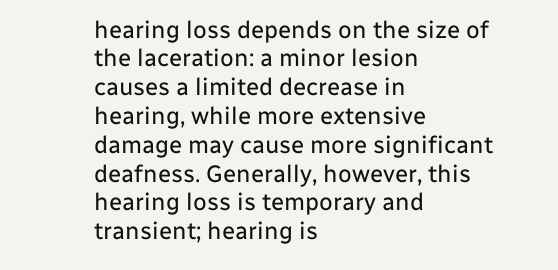hearing loss depends on the size of the laceration: a minor lesion causes a limited decrease in hearing, while more extensive damage may cause more significant deafness. Generally, however, this hearing loss is temporary and transient; hearing is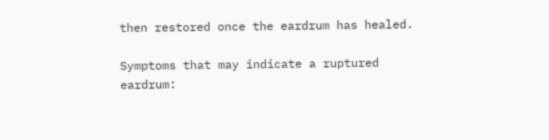then restored once the eardrum has healed.

Symptoms that may indicate a ruptured eardrum: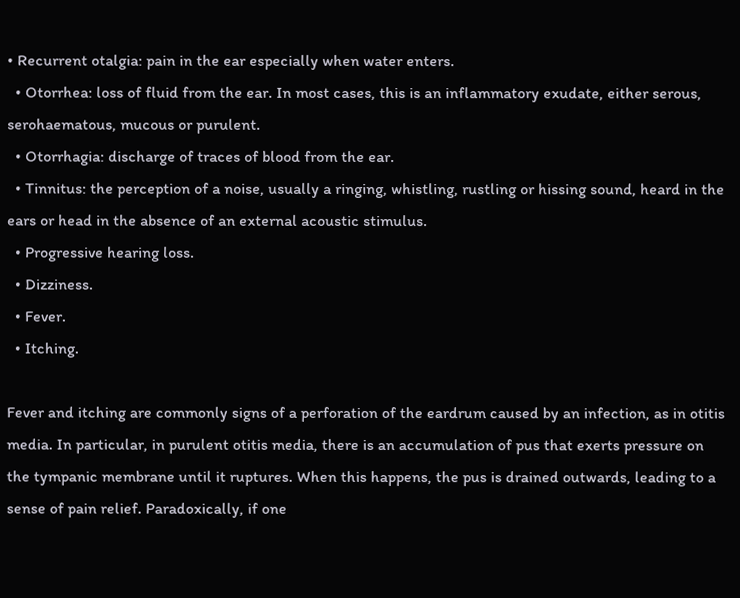• Recurrent otalgia: pain in the ear especially when water enters.
  • Otorrhea: loss of fluid from the ear. In most cases, this is an inflammatory exudate, either serous, serohaematous, mucous or purulent.
  • Otorrhagia: discharge of traces of blood from the ear.
  • Tinnitus: the perception of a noise, usually a ringing, whistling, rustling or hissing sound, heard in the ears or head in the absence of an external acoustic stimulus.
  • Progressive hearing loss.
  • Dizziness.
  • Fever.
  • Itching.

Fever and itching are commonly signs of a perforation of the eardrum caused by an infection, as in otitis media. In particular, in purulent otitis media, there is an accumulation of pus that exerts pressure on the tympanic membrane until it ruptures. When this happens, the pus is drained outwards, leading to a sense of pain relief. Paradoxically, if one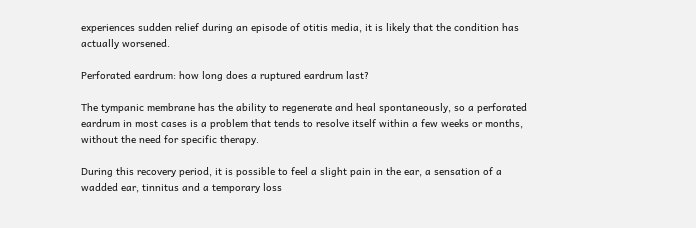experiences sudden relief during an episode of otitis media, it is likely that the condition has actually worsened.

Perforated eardrum: how long does a ruptured eardrum last?

The tympanic membrane has the ability to regenerate and heal spontaneously, so a perforated eardrum in most cases is a problem that tends to resolve itself within a few weeks or months, without the need for specific therapy.

During this recovery period, it is possible to feel a slight pain in the ear, a sensation of a wadded ear, tinnitus and a temporary loss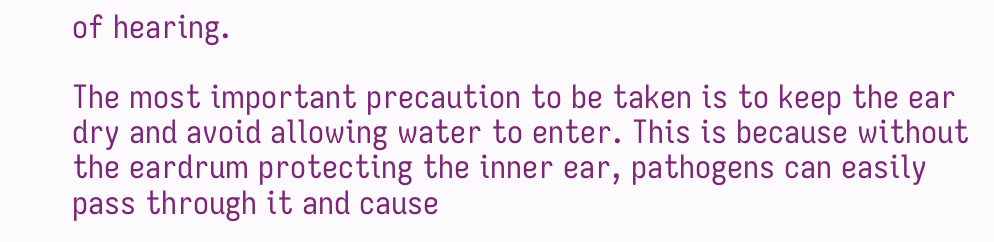of hearing.

The most important precaution to be taken is to keep the ear dry and avoid allowing water to enter. This is because without the eardrum protecting the inner ear, pathogens can easily pass through it and cause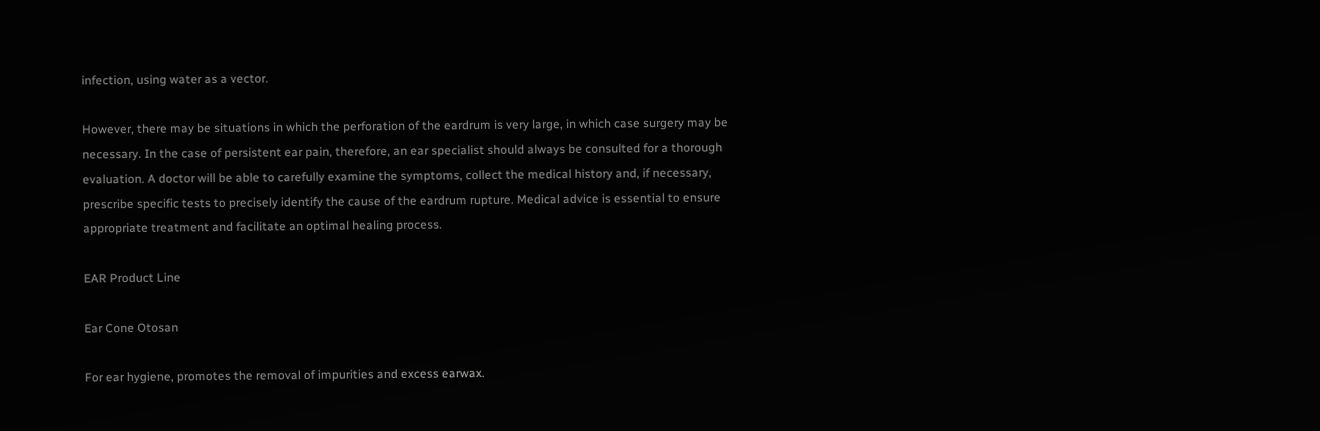infection, using water as a vector.

However, there may be situations in which the perforation of the eardrum is very large, in which case surgery may be necessary. In the case of persistent ear pain, therefore, an ear specialist should always be consulted for a thorough evaluation. A doctor will be able to carefully examine the symptoms, collect the medical history and, if necessary, prescribe specific tests to precisely identify the cause of the eardrum rupture. Medical advice is essential to ensure appropriate treatment and facilitate an optimal healing process.

EAR Product Line

Ear Cone Otosan

For ear hygiene, promotes the removal of impurities and excess earwax.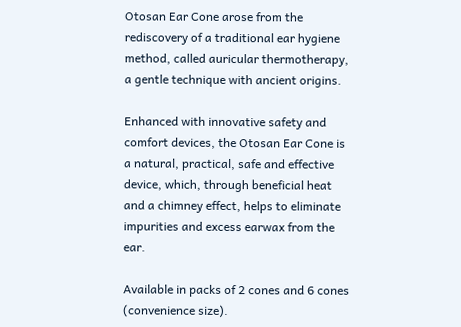Otosan Ear Cone arose from the rediscovery of a traditional ear hygiene method, called auricular thermotherapy, a gentle technique with ancient origins.

Enhanced with innovative safety and comfort devices, the Otosan Ear Cone is a natural, practical, safe and effective device, which, through beneficial heat and a chimney effect, helps to eliminate impurities and excess earwax from the ear.

Available in packs of 2 cones and 6 cones (convenience size).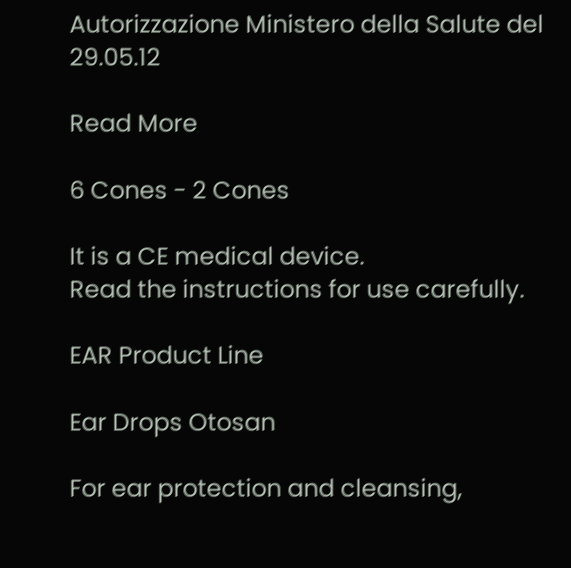Autorizzazione Ministero della Salute del 29.05.12

Read More

6 Cones - 2 Cones

It is a CE medical device.
Read the instructions for use carefully.

EAR Product Line

Ear Drops Otosan

For ear protection and cleansing,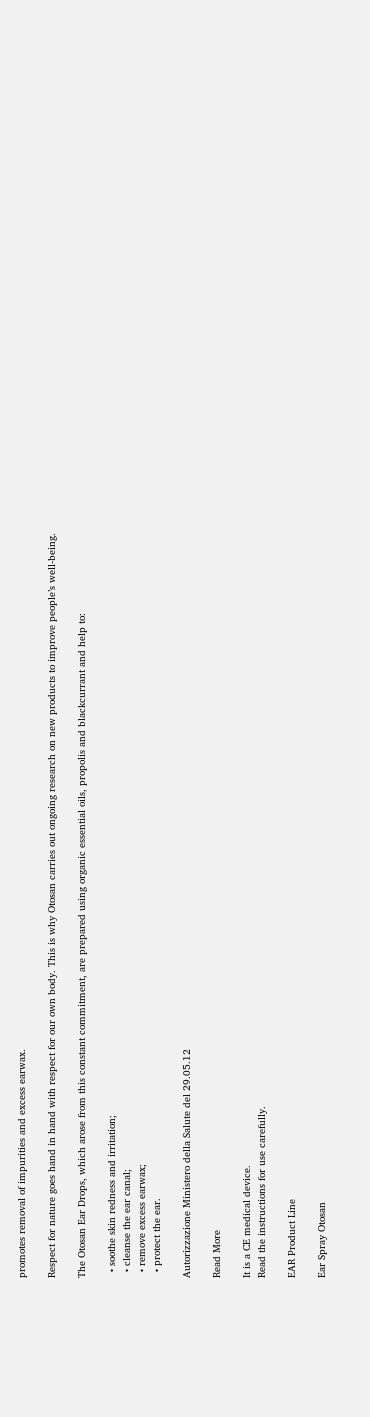promotes removal of impurities and excess earwax.

Respect for nature goes hand in hand with respect for our own body. This is why Otosan carries out ongoing research on new products to improve people’s well-being.

The Otosan Ear Drops, which arose from this constant commitment, are prepared using organic essential oils, propolis and blackcurrant and help to:

  • soothe skin redness and irritation;
  • cleanse the ear canal;
  • remove excess earwax;
  • protect the ear.

Autorizzazione Ministero della Salute del 29.05.12

Read More

It is a CE medical device.
Read the instructions for use carefully.

EAR Product Line

Ear Spray Otosan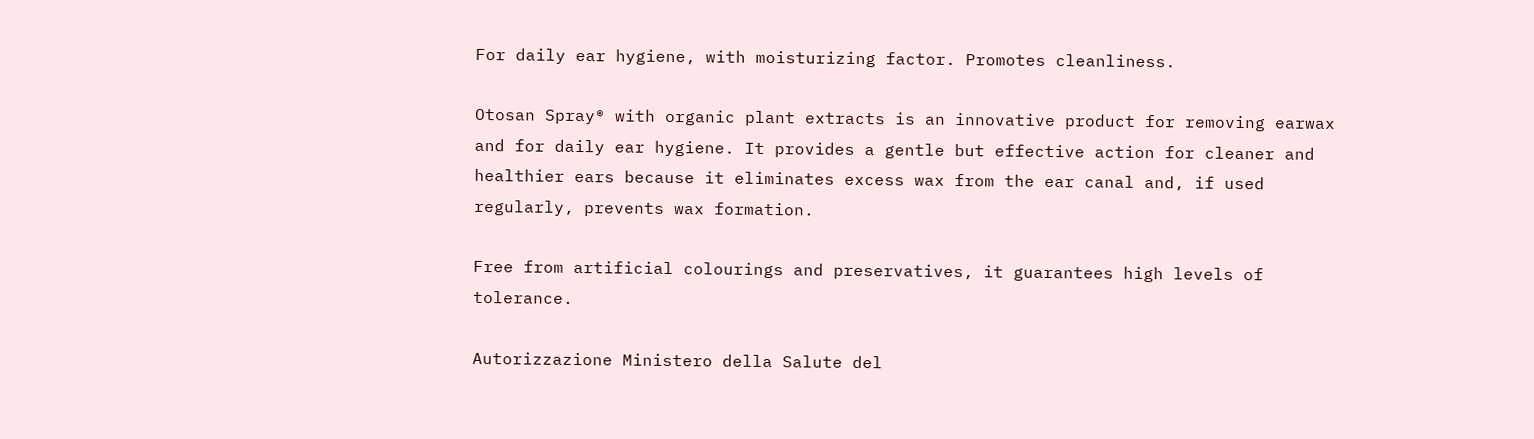For daily ear hygiene, with moisturizing factor. Promotes cleanliness.

Otosan Spray® with organic plant extracts is an innovative product for removing earwax and for daily ear hygiene. It provides a gentle but effective action for cleaner and healthier ears because it eliminates excess wax from the ear canal and, if used regularly, prevents wax formation.

Free from artificial colourings and preservatives, it guarantees high levels of tolerance.

Autorizzazione Ministero della Salute del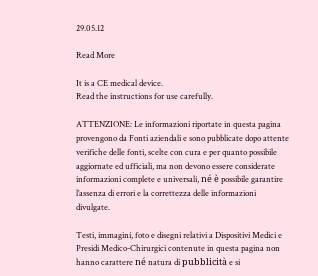29.05.12

Read More

It is a CE medical device.
Read the instructions for use carefully.

ATTENZIONE: Le informazioni riportate in questa pagina provengono da Fonti aziendali e sono pubblicate dopo attente verifiche delle fonti, scelte con cura e per quanto possibile aggiornate ed ufficiali, ma non devono essere considerate informazioni complete e universali, né è possibile garantire l’assenza di errori e la correttezza delle informazioni divulgate.

Testi, immagini, foto e disegni relativi a Dispositivi Medici e Presidi Medico-Chirurgici contenute in questa pagina non hanno carattere né natura di pubblicità e si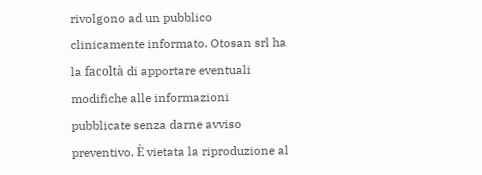rivolgono ad un pubblico clinicamente informato. Otosan srl ha la facoltà di apportare eventuali modifiche alle informazioni pubblicate senza darne avviso preventivo. È vietata la riproduzione al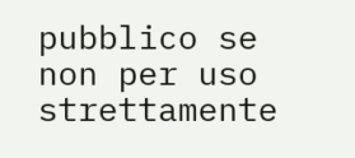pubblico se non per uso strettamente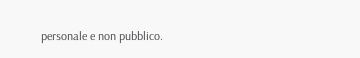personale e non pubblico.